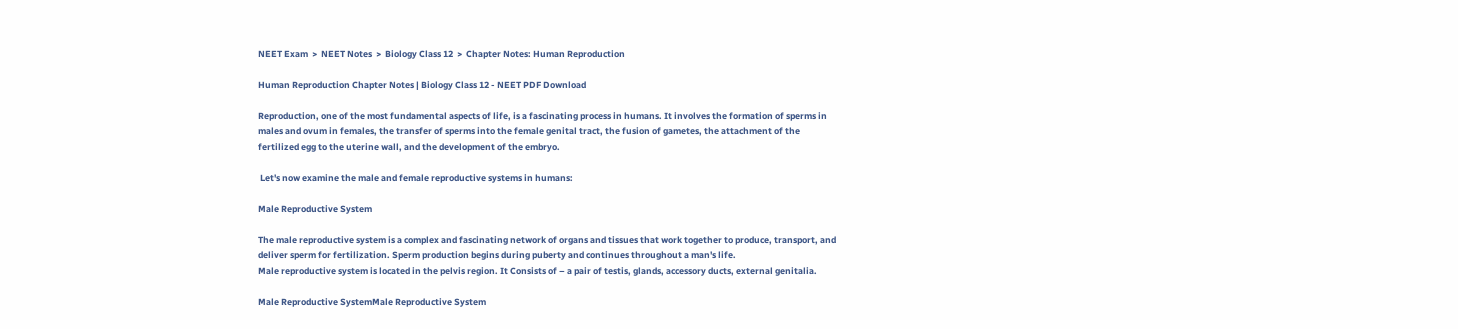NEET Exam  >  NEET Notes  >  Biology Class 12  >  Chapter Notes: Human Reproduction

Human Reproduction Chapter Notes | Biology Class 12 - NEET PDF Download

Reproduction, one of the most fundamental aspects of life, is a fascinating process in humans. It involves the formation of sperms in males and ovum in females, the transfer of sperms into the female genital tract, the fusion of gametes, the attachment of the fertilized egg to the uterine wall, and the development of the embryo.

 Let's now examine the male and female reproductive systems in humans:

Male Reproductive System

The male reproductive system is a complex and fascinating network of organs and tissues that work together to produce, transport, and deliver sperm for fertilization. Sperm production begins during puberty and continues throughout a man's life.
Male reproductive system is located in the pelvis region. It Consists of – a pair of testis, glands, accessory ducts, external genitalia.

Male Reproductive SystemMale Reproductive System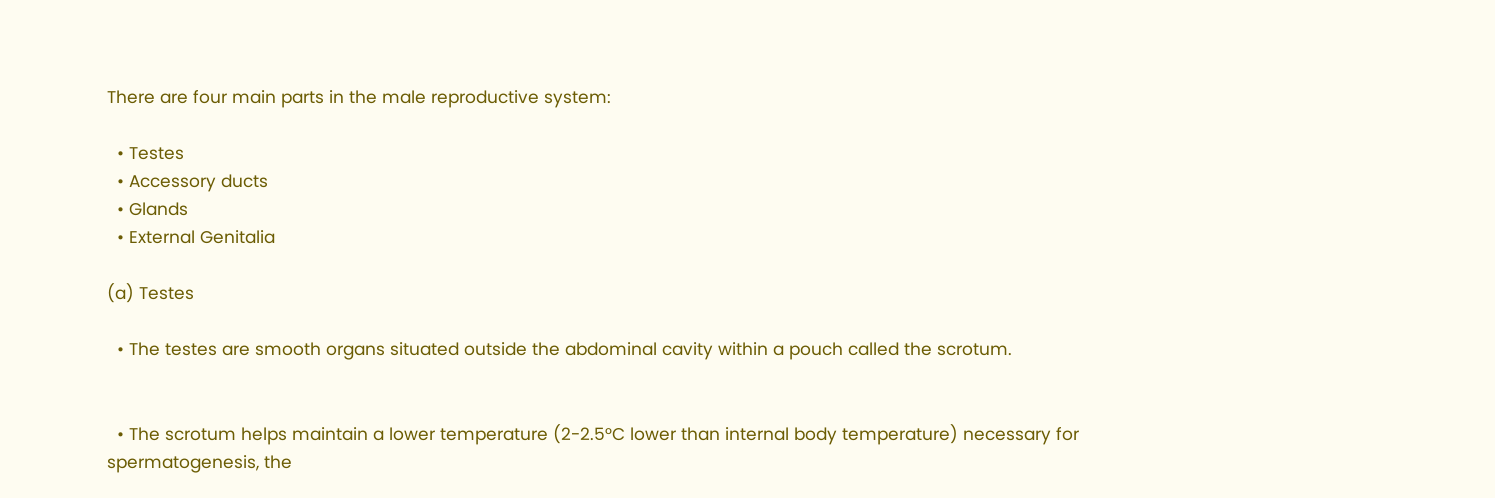There are four main parts in the male reproductive system:

  • Testes
  • Accessory ducts
  • Glands
  • External Genitalia

(a) Testes

  • The testes are smooth organs situated outside the abdominal cavity within a pouch called the scrotum.


  • The scrotum helps maintain a lower temperature (2-2.5°C lower than internal body temperature) necessary for spermatogenesis, the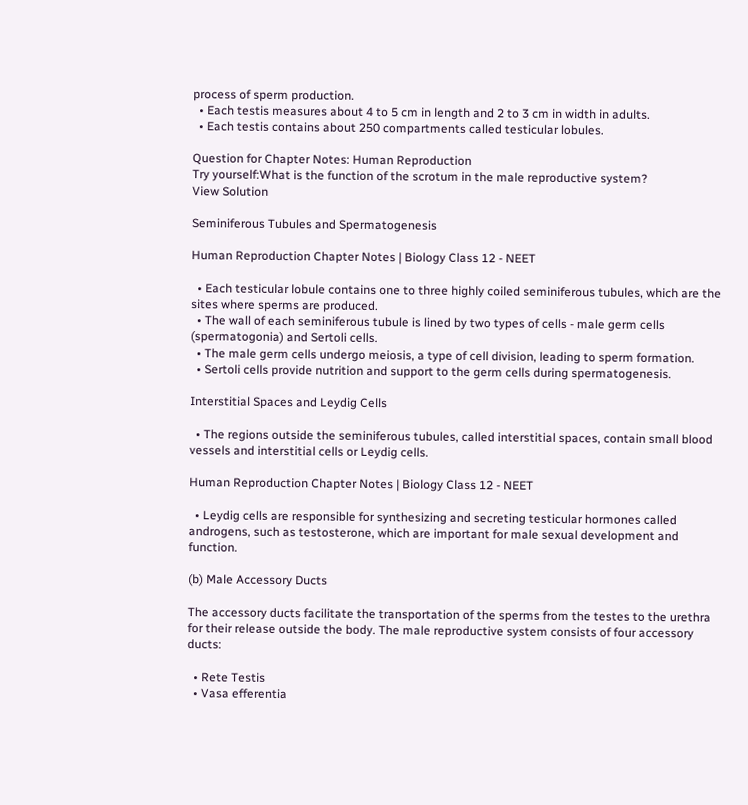process of sperm production.
  • Each testis measures about 4 to 5 cm in length and 2 to 3 cm in width in adults.
  • Each testis contains about 250 compartments called testicular lobules.

Question for Chapter Notes: Human Reproduction
Try yourself:What is the function of the scrotum in the male reproductive system?
View Solution

Seminiferous Tubules and Spermatogenesis

Human Reproduction Chapter Notes | Biology Class 12 - NEET

  • Each testicular lobule contains one to three highly coiled seminiferous tubules, which are the sites where sperms are produced.
  • The wall of each seminiferous tubule is lined by two types of cells - male germ cells (spermatogonia) and Sertoli cells.
  • The male germ cells undergo meiosis, a type of cell division, leading to sperm formation.
  • Sertoli cells provide nutrition and support to the germ cells during spermatogenesis.

Interstitial Spaces and Leydig Cells

  • The regions outside the seminiferous tubules, called interstitial spaces, contain small blood vessels and interstitial cells or Leydig cells.

Human Reproduction Chapter Notes | Biology Class 12 - NEET

  • Leydig cells are responsible for synthesizing and secreting testicular hormones called androgens, such as testosterone, which are important for male sexual development and function.

(b) Male Accessory Ducts

The accessory ducts facilitate the transportation of the sperms from the testes to the urethra for their release outside the body. The male reproductive system consists of four accessory ducts:

  • Rete Testis
  • Vasa efferentia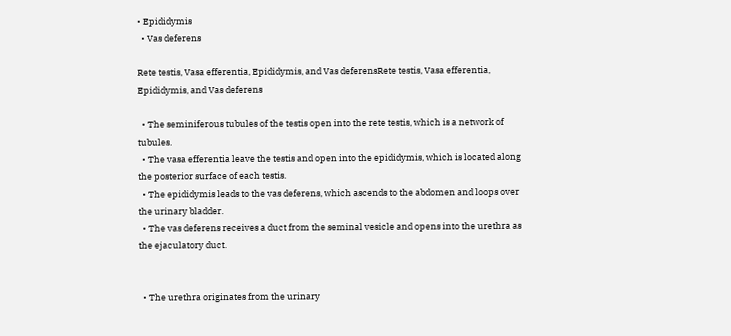• Epididymis
  • Vas deferens

Rete testis, Vasa efferentia, Epididymis, and Vas deferensRete testis, Vasa efferentia, Epididymis, and Vas deferens

  • The seminiferous tubules of the testis open into the rete testis, which is a network of tubules.
  • The vasa efferentia leave the testis and open into the epididymis, which is located along the posterior surface of each testis.
  • The epididymis leads to the vas deferens, which ascends to the abdomen and loops over the urinary bladder.
  • The vas deferens receives a duct from the seminal vesicle and opens into the urethra as the ejaculatory duct.


  • The urethra originates from the urinary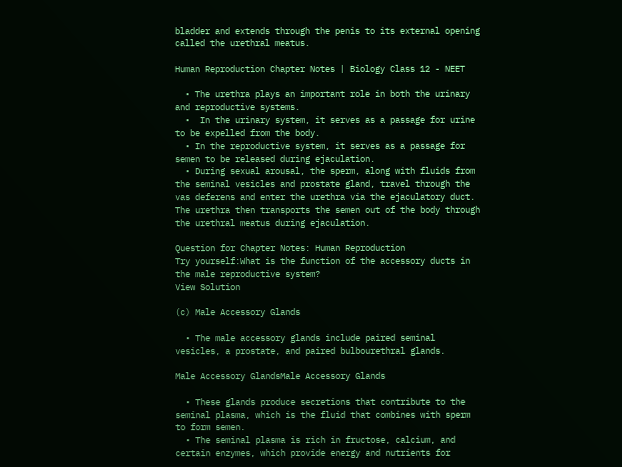bladder and extends through the penis to its external opening called the urethral meatus.

Human Reproduction Chapter Notes | Biology Class 12 - NEET

  • The urethra plays an important role in both the urinary and reproductive systems.
  •  In the urinary system, it serves as a passage for urine to be expelled from the body.
  • In the reproductive system, it serves as a passage for semen to be released during ejaculation.
  • During sexual arousal, the sperm, along with fluids from the seminal vesicles and prostate gland, travel through the vas deferens and enter the urethra via the ejaculatory duct. The urethra then transports the semen out of the body through the urethral meatus during ejaculation.

Question for Chapter Notes: Human Reproduction
Try yourself:What is the function of the accessory ducts in the male reproductive system?
View Solution

(c) Male Accessory Glands

  • The male accessory glands include paired seminal vesicles, a prostate, and paired bulbourethral glands.

Male Accessory GlandsMale Accessory Glands

  • These glands produce secretions that contribute to the seminal plasma, which is the fluid that combines with sperm to form semen.
  • The seminal plasma is rich in fructose, calcium, and certain enzymes, which provide energy and nutrients for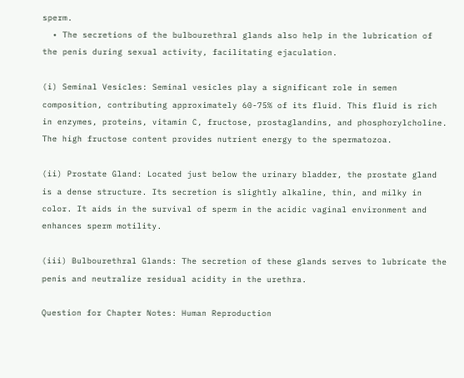sperm.
  • The secretions of the bulbourethral glands also help in the lubrication of the penis during sexual activity, facilitating ejaculation.

(i) Seminal Vesicles: Seminal vesicles play a significant role in semen composition, contributing approximately 60-75% of its fluid. This fluid is rich in enzymes, proteins, vitamin C, fructose, prostaglandins, and phosphorylcholine. The high fructose content provides nutrient energy to the spermatozoa.

(ii) Prostate Gland: Located just below the urinary bladder, the prostate gland is a dense structure. Its secretion is slightly alkaline, thin, and milky in color. It aids in the survival of sperm in the acidic vaginal environment and enhances sperm motility.

(iii) Bulbourethral Glands: The secretion of these glands serves to lubricate the penis and neutralize residual acidity in the urethra.

Question for Chapter Notes: Human Reproduction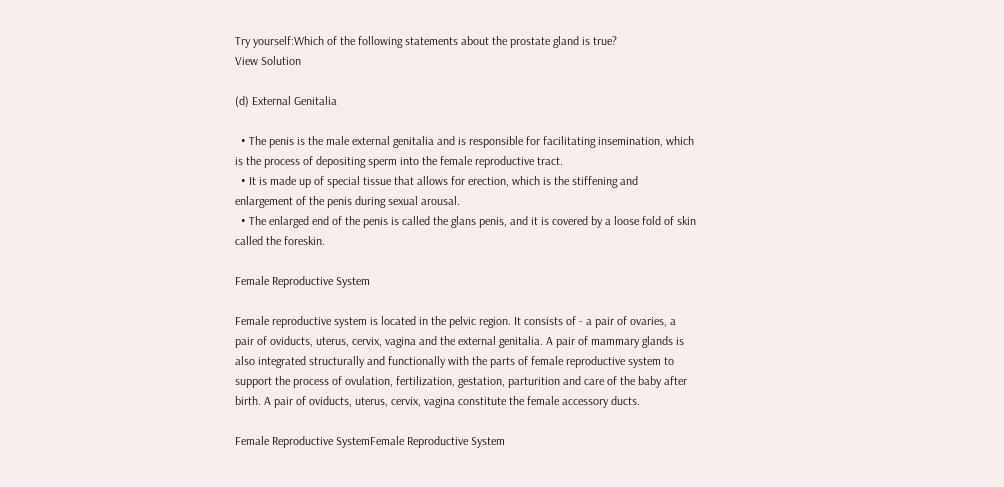Try yourself:Which of the following statements about the prostate gland is true?
View Solution

(d) External Genitalia

  • The penis is the male external genitalia and is responsible for facilitating insemination, which is the process of depositing sperm into the female reproductive tract.
  • It is made up of special tissue that allows for erection, which is the stiffening and enlargement of the penis during sexual arousal.
  • The enlarged end of the penis is called the glans penis, and it is covered by a loose fold of skin called the foreskin.

Female Reproductive System

Female reproductive system is located in the pelvic region. It consists of - a pair of ovaries, a pair of oviducts, uterus, cervix, vagina and the external genitalia. A pair of mammary glands is also integrated structurally and functionally with the parts of female reproductive system to support the process of ovulation, fertilization, gestation, parturition and care of the baby after birth. A pair of oviducts, uterus, cervix, vagina constitute the female accessory ducts.

Female Reproductive SystemFemale Reproductive System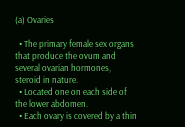(a) Ovaries

  • The primary female sex organs that produce the ovum and several ovarian hormones, steroid in nature.
  • Located one on each side of the lower abdomen.
  • Each ovary is covered by a thin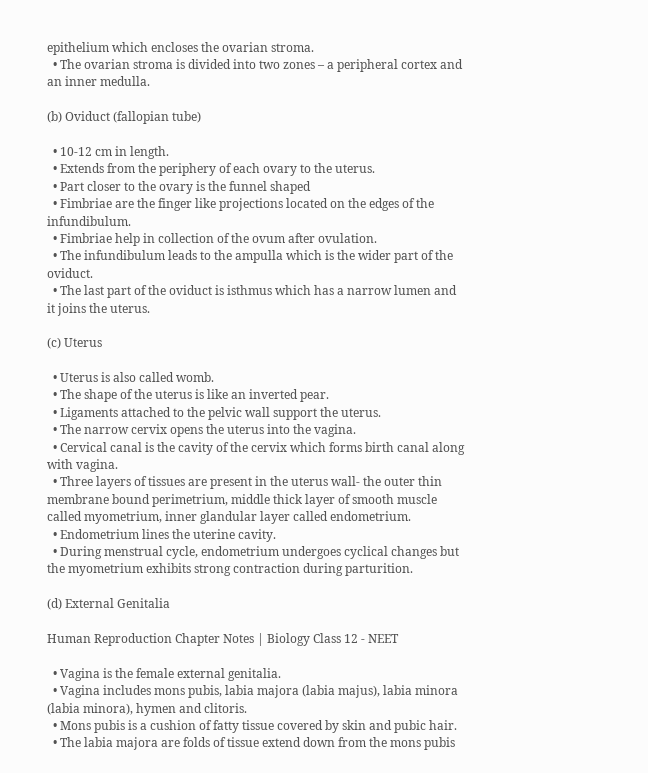epithelium which encloses the ovarian stroma.
  • The ovarian stroma is divided into two zones – a peripheral cortex and an inner medulla.

(b) Oviduct (fallopian tube)

  • 10-12 cm in length.
  • Extends from the periphery of each ovary to the uterus.
  • Part closer to the ovary is the funnel shaped
  • Fimbriae are the finger like projections located on the edges of the infundibulum.
  • Fimbriae help in collection of the ovum after ovulation.
  • The infundibulum leads to the ampulla which is the wider part of the oviduct.
  • The last part of the oviduct is isthmus which has a narrow lumen and it joins the uterus.

(c) Uterus

  • Uterus is also called womb.
  • The shape of the uterus is like an inverted pear.
  • Ligaments attached to the pelvic wall support the uterus.
  • The narrow cervix opens the uterus into the vagina.
  • Cervical canal is the cavity of the cervix which forms birth canal along with vagina.
  • Three layers of tissues are present in the uterus wall- the outer thin membrane bound perimetrium, middle thick layer of smooth muscle called myometrium, inner glandular layer called endometrium.
  • Endometrium lines the uterine cavity.
  • During menstrual cycle, endometrium undergoes cyclical changes but the myometrium exhibits strong contraction during parturition.

(d) External Genitalia

Human Reproduction Chapter Notes | Biology Class 12 - NEET

  • Vagina is the female external genitalia.
  • Vagina includes mons pubis, labia majora (labia majus), labia minora (labia minora), hymen and clitoris.
  • Mons pubis is a cushion of fatty tissue covered by skin and pubic hair.
  • The labia majora are folds of tissue extend down from the mons pubis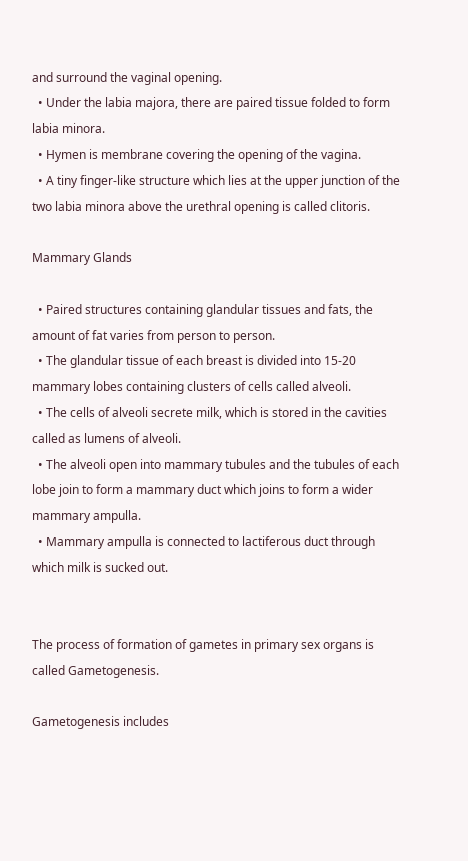and surround the vaginal opening.
  • Under the labia majora, there are paired tissue folded to form labia minora.
  • Hymen is membrane covering the opening of the vagina.
  • A tiny finger-like structure which lies at the upper junction of the two labia minora above the urethral opening is called clitoris.

Mammary Glands

  • Paired structures containing glandular tissues and fats, the amount of fat varies from person to person.
  • The glandular tissue of each breast is divided into 15-20 mammary lobes containing clusters of cells called alveoli.
  • The cells of alveoli secrete milk, which is stored in the cavities called as lumens of alveoli.
  • The alveoli open into mammary tubules and the tubules of each lobe join to form a mammary duct which joins to form a wider mammary ampulla.
  • Mammary ampulla is connected to lactiferous duct through which milk is sucked out.


The process of formation of gametes in primary sex organs is called Gametogenesis.

Gametogenesis includes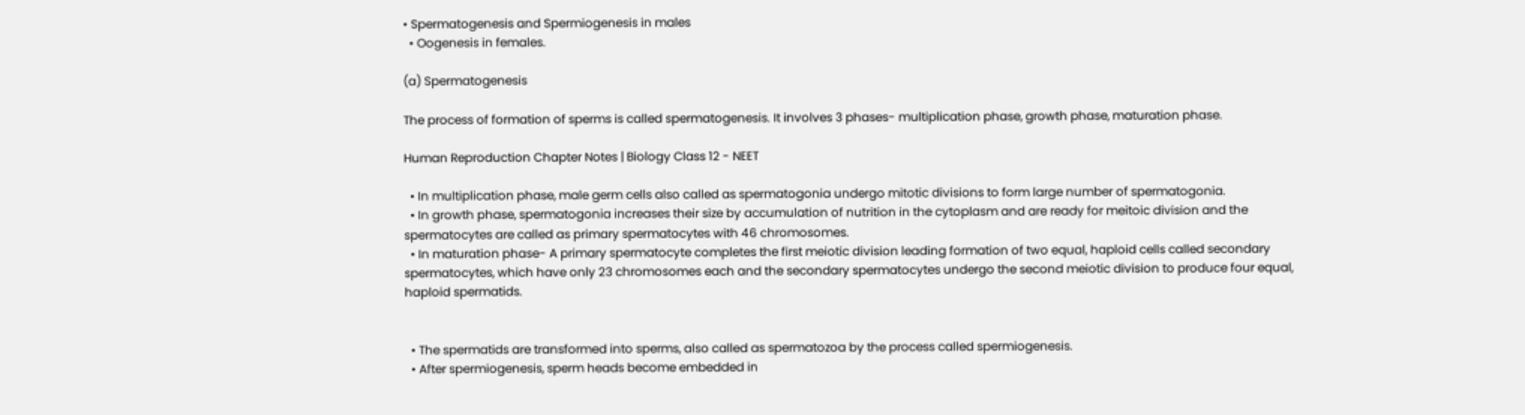• Spermatogenesis and Spermiogenesis in males
  • Oogenesis in females.

(a) Spermatogenesis

The process of formation of sperms is called spermatogenesis. It involves 3 phases- multiplication phase, growth phase, maturation phase.

Human Reproduction Chapter Notes | Biology Class 12 - NEET

  • In multiplication phase, male germ cells also called as spermatogonia undergo mitotic divisions to form large number of spermatogonia.
  • In growth phase, spermatogonia increases their size by accumulation of nutrition in the cytoplasm and are ready for meitoic division and the spermatocytes are called as primary spermatocytes with 46 chromosomes.
  • In maturation phase- A primary spermatocyte completes the first meiotic division leading formation of two equal, haploid cells called secondary spermatocytes, which have only 23 chromosomes each and the secondary spermatocytes undergo the second meiotic division to produce four equal, haploid spermatids.


  • The spermatids are transformed into sperms, also called as spermatozoa by the process called spermiogenesis.
  • After spermiogenesis, sperm heads become embedded in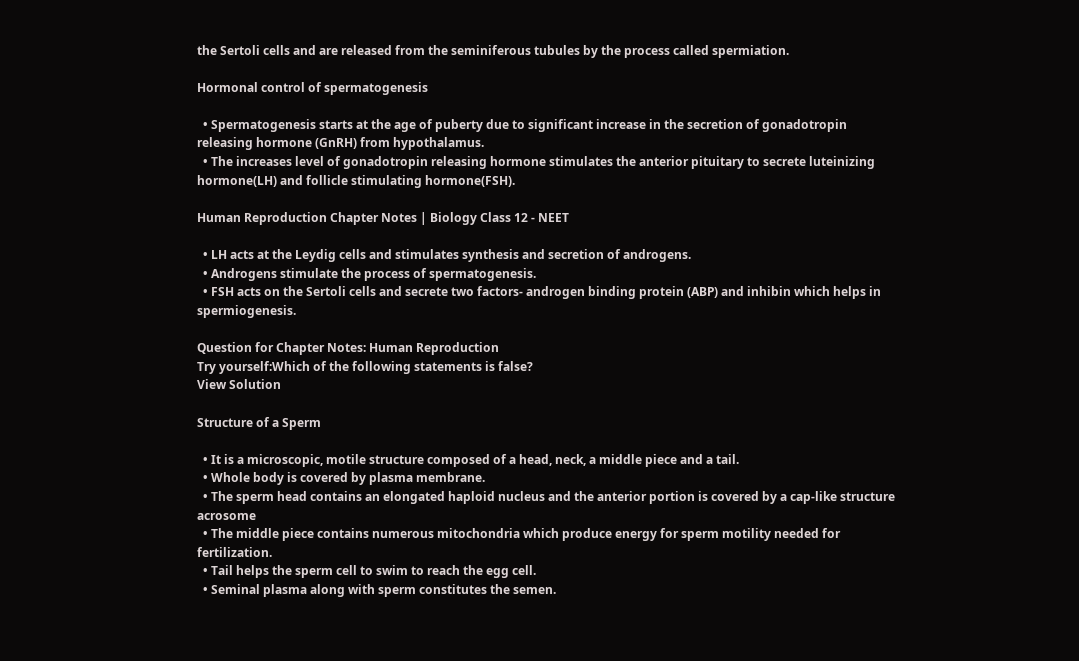the Sertoli cells and are released from the seminiferous tubules by the process called spermiation.

Hormonal control of spermatogenesis

  • Spermatogenesis starts at the age of puberty due to significant increase in the secretion of gonadotropin releasing hormone (GnRH) from hypothalamus.
  • The increases level of gonadotropin releasing hormone stimulates the anterior pituitary to secrete luteinizing hormone(LH) and follicle stimulating hormone(FSH).

Human Reproduction Chapter Notes | Biology Class 12 - NEET

  • LH acts at the Leydig cells and stimulates synthesis and secretion of androgens.
  • Androgens stimulate the process of spermatogenesis.
  • FSH acts on the Sertoli cells and secrete two factors- androgen binding protein (ABP) and inhibin which helps in spermiogenesis.

Question for Chapter Notes: Human Reproduction
Try yourself:Which of the following statements is false?
View Solution

Structure of a Sperm

  • It is a microscopic, motile structure composed of a head, neck, a middle piece and a tail.
  • Whole body is covered by plasma membrane.
  • The sperm head contains an elongated haploid nucleus and the anterior portion is covered by a cap-like structure acrosome
  • The middle piece contains numerous mitochondria which produce energy for sperm motility needed for fertilization.
  • Tail helps the sperm cell to swim to reach the egg cell.
  • Seminal plasma along with sperm constitutes the semen.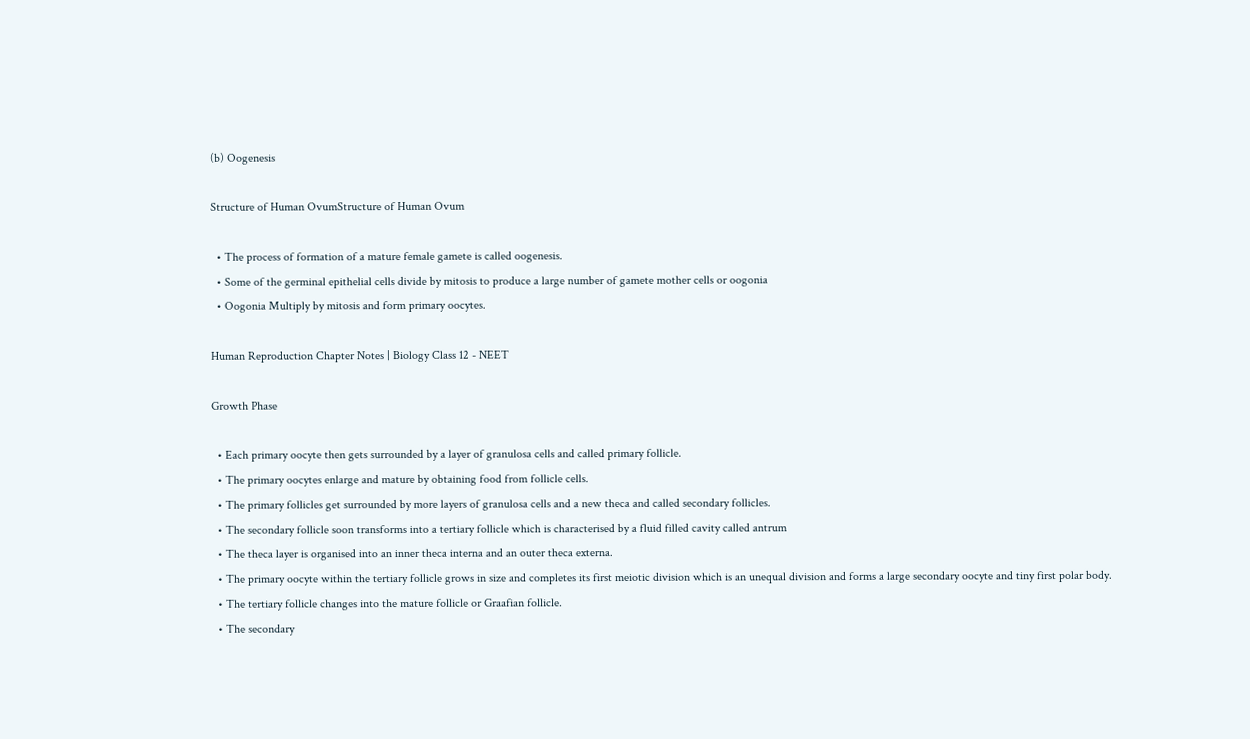(b) Oogenesis

Structure of Human OvumStructure of Human Ovum

  • The process of formation of a mature female gamete is called oogenesis.
  • Some of the germinal epithelial cells divide by mitosis to produce a large number of gamete mother cells or oogonia
  • Oogonia Multiply by mitosis and form primary oocytes.

Human Reproduction Chapter Notes | Biology Class 12 - NEET

Growth Phase

  • Each primary oocyte then gets surrounded by a layer of granulosa cells and called primary follicle.
  • The primary oocytes enlarge and mature by obtaining food from follicle cells.
  • The primary follicles get surrounded by more layers of granulosa cells and a new theca and called secondary follicles.
  • The secondary follicle soon transforms into a tertiary follicle which is characterised by a fluid filled cavity called antrum
  • The theca layer is organised into an inner theca interna and an outer theca externa.
  • The primary oocyte within the tertiary follicle grows in size and completes its first meiotic division which is an unequal division and forms a large secondary oocyte and tiny first polar body.
  • The tertiary follicle changes into the mature follicle or Graafian follicle.
  • The secondary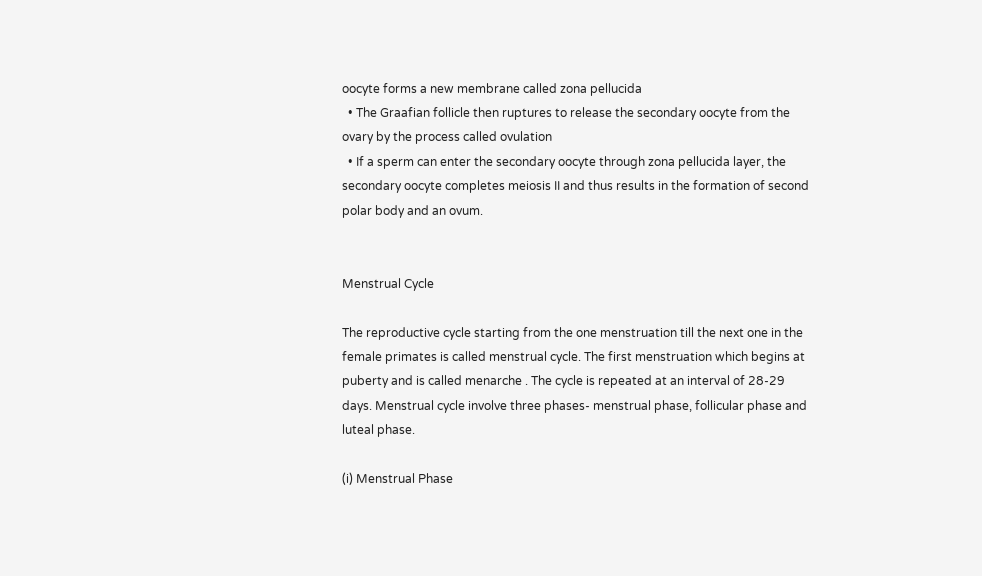oocyte forms a new membrane called zona pellucida
  • The Graafian follicle then ruptures to release the secondary oocyte from the ovary by the process called ovulation
  • If a sperm can enter the secondary oocyte through zona pellucida layer, the secondary oocyte completes meiosis II and thus results in the formation of second polar body and an ovum.


Menstrual Cycle

The reproductive cycle starting from the one menstruation till the next one in the female primates is called menstrual cycle. The first menstruation which begins at puberty and is called menarche . The cycle is repeated at an interval of 28-29 days. Menstrual cycle involve three phases- menstrual phase, follicular phase and luteal phase.

(i) Menstrual Phase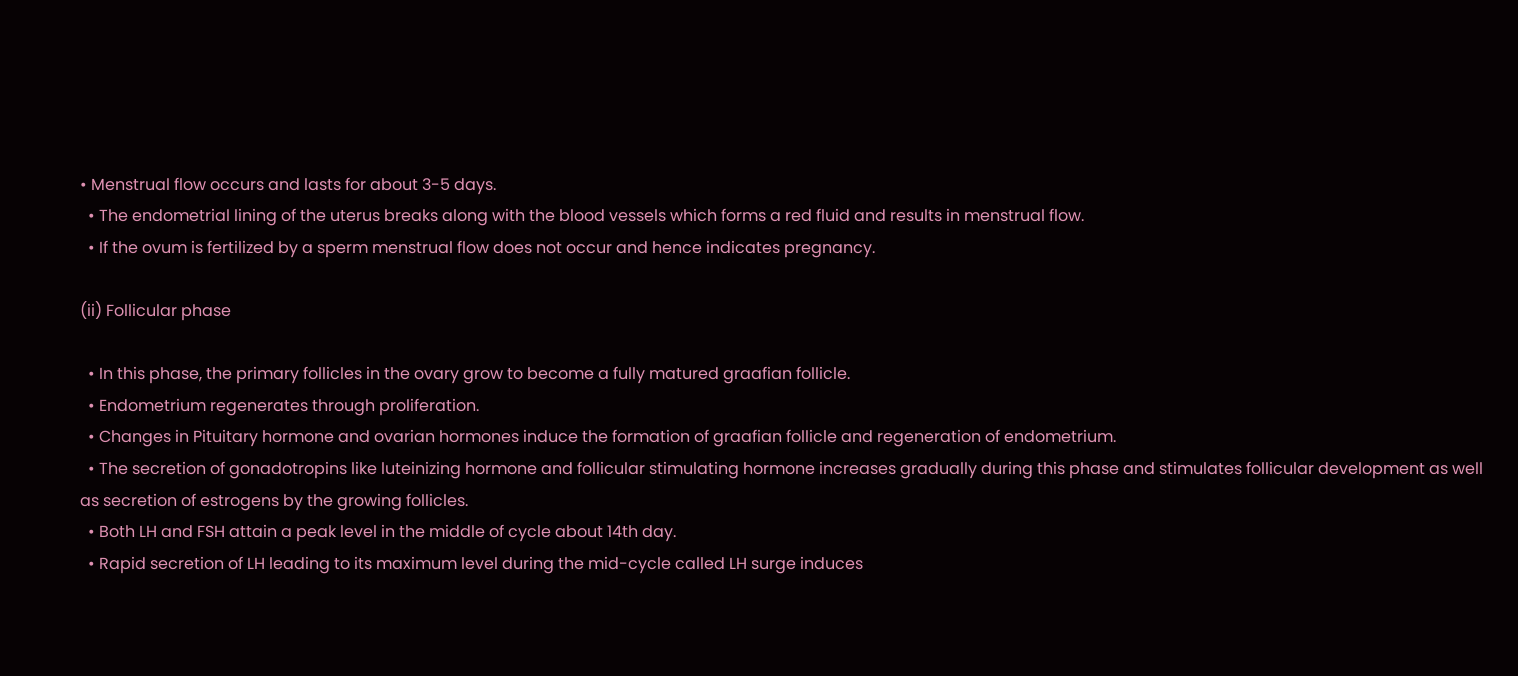• Menstrual flow occurs and lasts for about 3-5 days.
  • The endometrial lining of the uterus breaks along with the blood vessels which forms a red fluid and results in menstrual flow.
  • If the ovum is fertilized by a sperm menstrual flow does not occur and hence indicates pregnancy.

(ii) Follicular phase

  • In this phase, the primary follicles in the ovary grow to become a fully matured graafian follicle.
  • Endometrium regenerates through proliferation.
  • Changes in Pituitary hormone and ovarian hormones induce the formation of graafian follicle and regeneration of endometrium.
  • The secretion of gonadotropins like luteinizing hormone and follicular stimulating hormone increases gradually during this phase and stimulates follicular development as well as secretion of estrogens by the growing follicles.
  • Both LH and FSH attain a peak level in the middle of cycle about 14th day.
  • Rapid secretion of LH leading to its maximum level during the mid-cycle called LH surge induces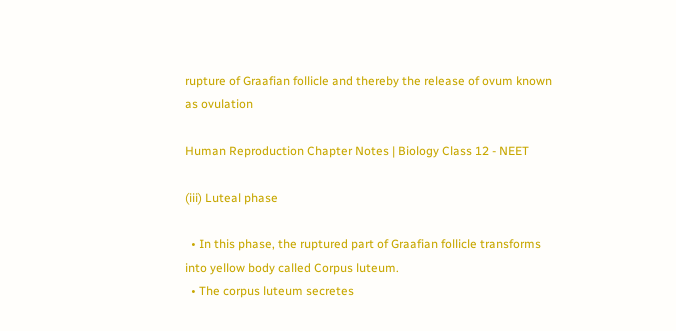rupture of Graafian follicle and thereby the release of ovum known as ovulation

Human Reproduction Chapter Notes | Biology Class 12 - NEET

(iii) Luteal phase

  • In this phase, the ruptured part of Graafian follicle transforms into yellow body called Corpus luteum.
  • The corpus luteum secretes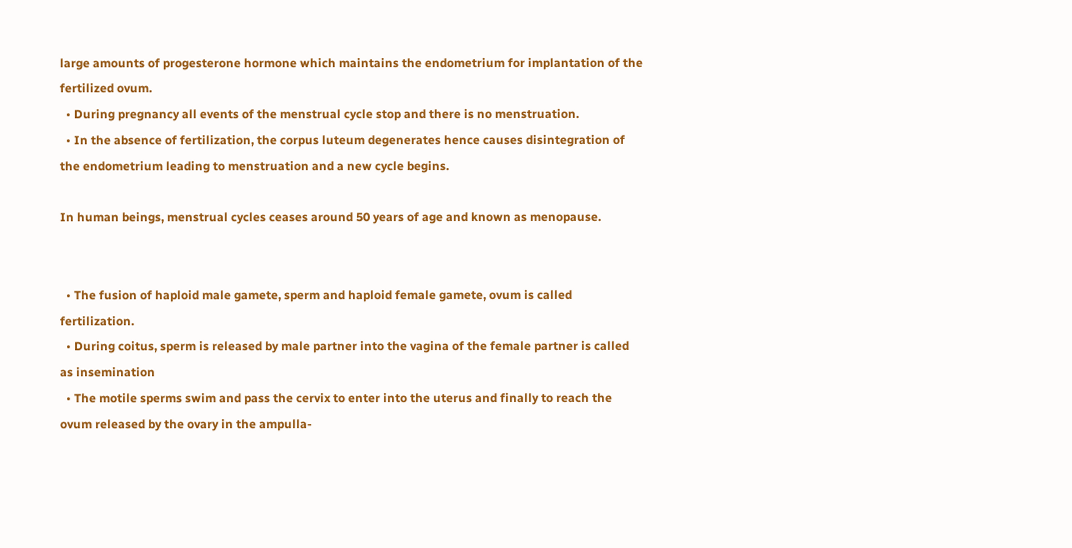large amounts of progesterone hormone which maintains the endometrium for implantation of the fertilized ovum.
  • During pregnancy all events of the menstrual cycle stop and there is no menstruation.
  • In the absence of fertilization, the corpus luteum degenerates hence causes disintegration of the endometrium leading to menstruation and a new cycle begins.

In human beings, menstrual cycles ceases around 50 years of age and known as menopause.


  • The fusion of haploid male gamete, sperm and haploid female gamete, ovum is called fertilization.
  • During coitus, sperm is released by male partner into the vagina of the female partner is called as insemination
  • The motile sperms swim and pass the cervix to enter into the uterus and finally to reach the ovum released by the ovary in the ampulla-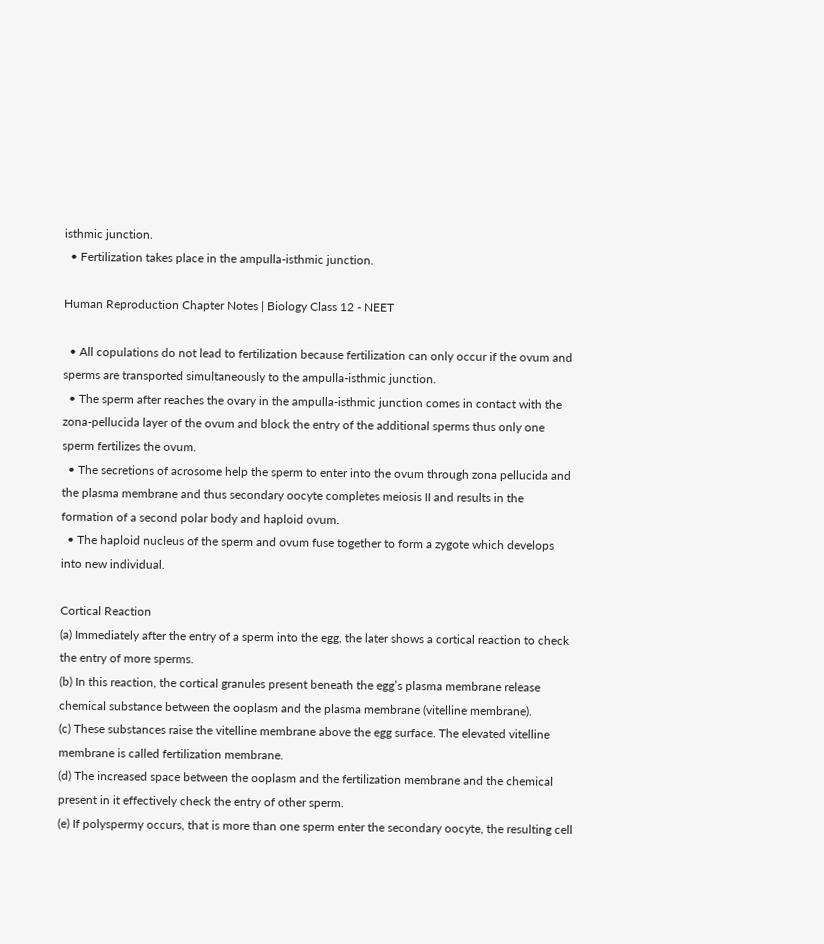isthmic junction.
  • Fertilization takes place in the ampulla-isthmic junction.

Human Reproduction Chapter Notes | Biology Class 12 - NEET

  • All copulations do not lead to fertilization because fertilization can only occur if the ovum and sperms are transported simultaneously to the ampulla-isthmic junction.
  • The sperm after reaches the ovary in the ampulla-isthmic junction comes in contact with the zona-pellucida layer of the ovum and block the entry of the additional sperms thus only one sperm fertilizes the ovum.
  • The secretions of acrosome help the sperm to enter into the ovum through zona pellucida and the plasma membrane and thus secondary oocyte completes meiosis II and results in the formation of a second polar body and haploid ovum.
  • The haploid nucleus of the sperm and ovum fuse together to form a zygote which develops into new individual.

Cortical Reaction
(a) Immediately after the entry of a sperm into the egg, the later shows a cortical reaction to check the entry of more sperms.
(b) In this reaction, the cortical granules present beneath the egg’s plasma membrane release chemical substance between the ooplasm and the plasma membrane (vitelline membrane).
(c) These substances raise the vitelline membrane above the egg surface. The elevated vitelline membrane is called fertilization membrane.
(d) The increased space between the ooplasm and the fertilization membrane and the chemical present in it effectively check the entry of other sperm.
(e) If polyspermy occurs, that is more than one sperm enter the secondary oocyte, the resulting cell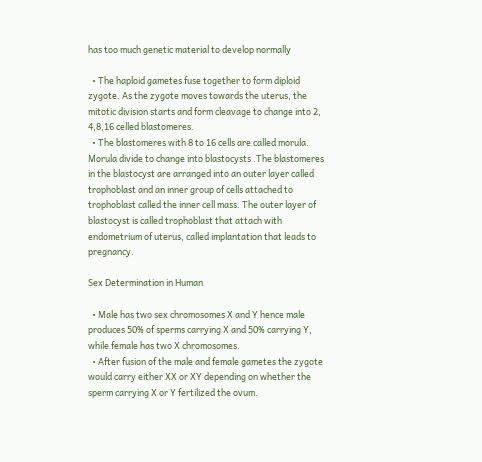has too much genetic material to develop normally

  • The haploid gametes fuse together to form diploid zygote. As the zygote moves towards the uterus, the mitotic division starts and form cleavage to change into 2, 4,8,16 celled blastomeres.
  • The blastomeres with 8 to 16 cells are called morula. Morula divide to change into blastocysts .The blastomeres in the blastocyst are arranged into an outer layer called trophoblast and an inner group of cells attached to trophoblast called the inner cell mass. The outer layer of blastocyst is called trophoblast that attach with endometrium of uterus, called implantation that leads to pregnancy.

Sex Determination in Human

  • Male has two sex chromosomes X and Y hence male produces 50% of sperms carrying X and 50% carrying Y, while female has two X chromosomes.
  • After fusion of the male and female gametes the zygote would carry either XX or XY depending on whether the sperm carrying X or Y fertilized the ovum.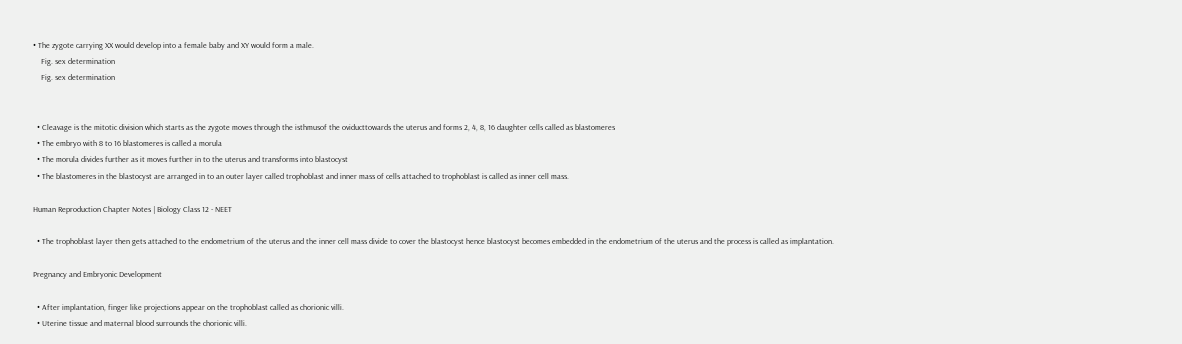• The zygote carrying XX would develop into a female baby and XY would form a male.
    Fig. sex determination
    Fig. sex determination


  • Cleavage is the mitotic division which starts as the zygote moves through the isthmusof the oviducttowards the uterus and forms 2, 4, 8, 16 daughter cells called as blastomeres
  • The embryo with 8 to 16 blastomeres is called a morula
  • The morula divides further as it moves further in to the uterus and transforms into blastocyst
  • The blastomeres in the blastocyst are arranged in to an outer layer called trophoblast and inner mass of cells attached to trophoblast is called as inner cell mass.

Human Reproduction Chapter Notes | Biology Class 12 - NEET

  • The trophoblast layer then gets attached to the endometrium of the uterus and the inner cell mass divide to cover the blastocyst hence blastocyst becomes embedded in the endometrium of the uterus and the process is called as implantation.

Pregnancy and Embryonic Development

  • After implantation, finger like projections appear on the trophoblast called as chorionic villi.
  • Uterine tissue and maternal blood surrounds the chorionic villi.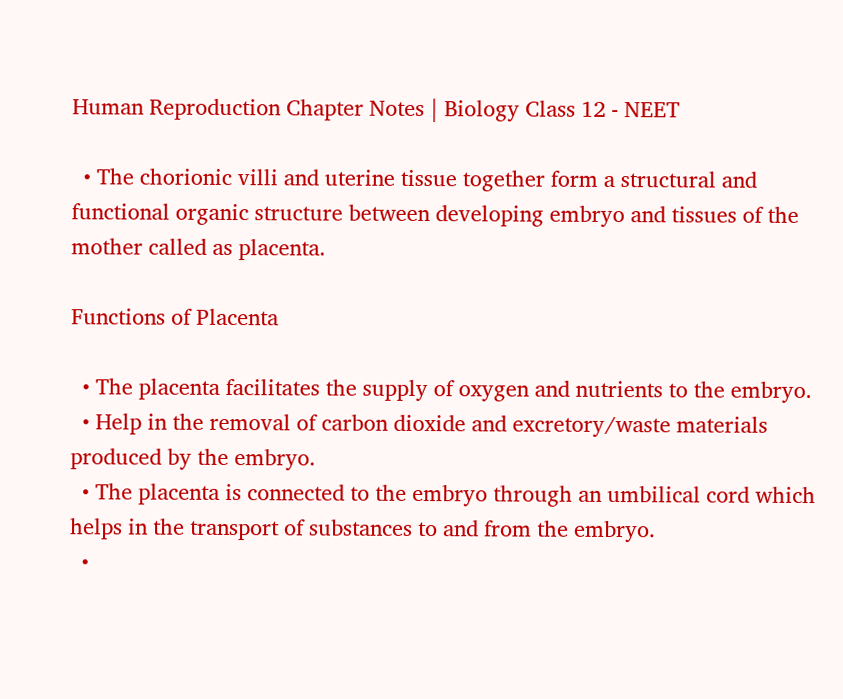Human Reproduction Chapter Notes | Biology Class 12 - NEET

  • The chorionic villi and uterine tissue together form a structural and functional organic structure between developing embryo and tissues of the mother called as placenta.

Functions of Placenta

  • The placenta facilitates the supply of oxygen and nutrients to the embryo.
  • Help in the removal of carbon dioxide and excretory/waste materials produced by the embryo.
  • The placenta is connected to the embryo through an umbilical cord which helps in the transport of substances to and from the embryo.
  •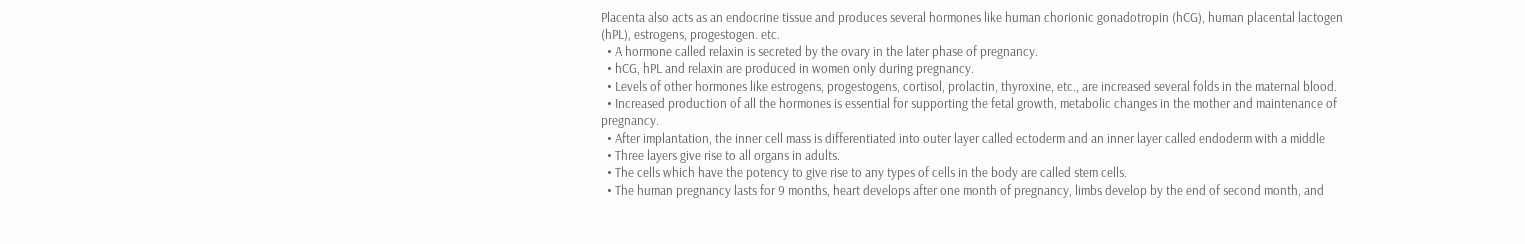Placenta also acts as an endocrine tissue and produces several hormones like human chorionic gonadotropin (hCG), human placental lactogen (hPL), estrogens, progestogen. etc.
  • A hormone called relaxin is secreted by the ovary in the later phase of pregnancy.
  • hCG, hPL and relaxin are produced in women only during pregnancy.
  • Levels of other hormones like estrogens, progestogens, cortisol, prolactin, thyroxine, etc., are increased several folds in the maternal blood.
  • Increased production of all the hormones is essential for supporting the fetal growth, metabolic changes in the mother and maintenance of pregnancy.
  • After implantation, the inner cell mass is differentiated into outer layer called ectoderm and an inner layer called endoderm with a middle
  • Three layers give rise to all organs in adults.
  • The cells which have the potency to give rise to any types of cells in the body are called stem cells.
  • The human pregnancy lasts for 9 months, heart develops after one month of pregnancy, limbs develop by the end of second month, and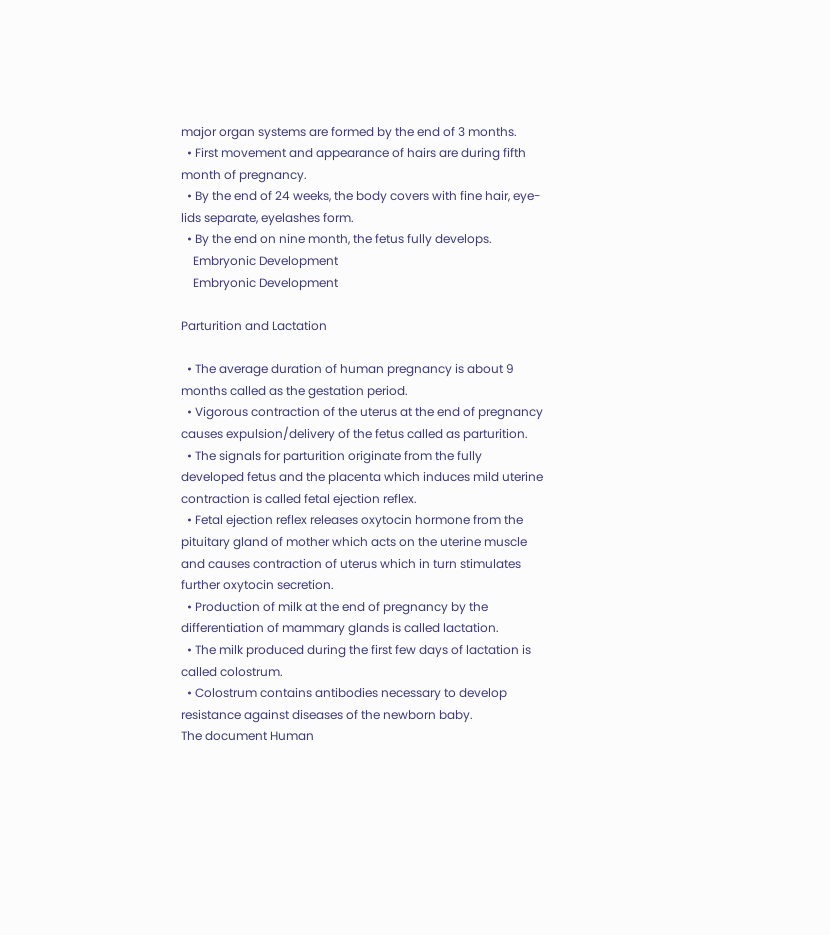major organ systems are formed by the end of 3 months.
  • First movement and appearance of hairs are during fifth month of pregnancy.
  • By the end of 24 weeks, the body covers with fine hair, eye-lids separate, eyelashes form.
  • By the end on nine month, the fetus fully develops.
    Embryonic Development
    Embryonic Development

Parturition and Lactation

  • The average duration of human pregnancy is about 9 months called as the gestation period.
  • Vigorous contraction of the uterus at the end of pregnancy causes expulsion/delivery of the fetus called as parturition.
  • The signals for parturition originate from the fully developed fetus and the placenta which induces mild uterine contraction is called fetal ejection reflex.
  • Fetal ejection reflex releases oxytocin hormone from the pituitary gland of mother which acts on the uterine muscle and causes contraction of uterus which in turn stimulates further oxytocin secretion.
  • Production of milk at the end of pregnancy by the differentiation of mammary glands is called lactation.
  • The milk produced during the first few days of lactation is called colostrum.
  • Colostrum contains antibodies necessary to develop resistance against diseases of the newborn baby.
The document Human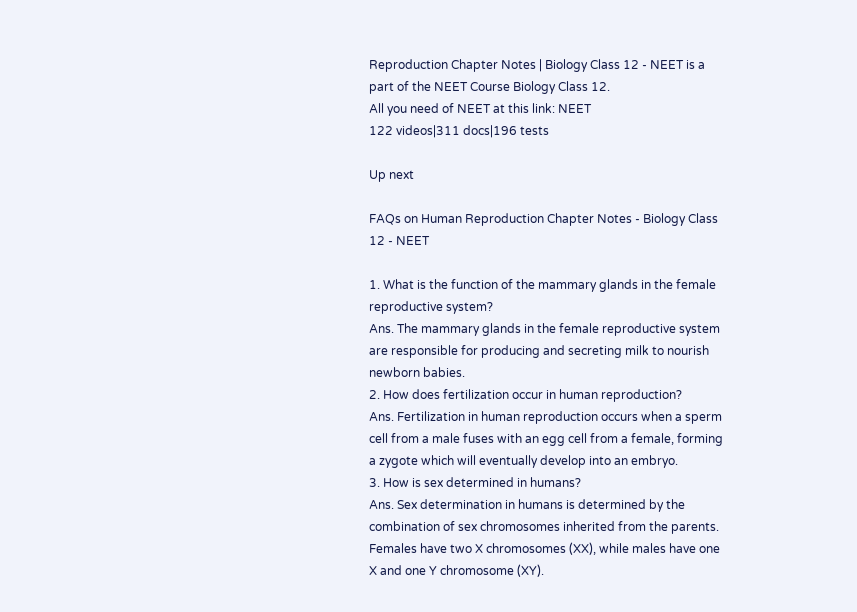Reproduction Chapter Notes | Biology Class 12 - NEET is a part of the NEET Course Biology Class 12.
All you need of NEET at this link: NEET
122 videos|311 docs|196 tests

Up next

FAQs on Human Reproduction Chapter Notes - Biology Class 12 - NEET

1. What is the function of the mammary glands in the female reproductive system?
Ans. The mammary glands in the female reproductive system are responsible for producing and secreting milk to nourish newborn babies.
2. How does fertilization occur in human reproduction?
Ans. Fertilization in human reproduction occurs when a sperm cell from a male fuses with an egg cell from a female, forming a zygote which will eventually develop into an embryo.
3. How is sex determined in humans?
Ans. Sex determination in humans is determined by the combination of sex chromosomes inherited from the parents. Females have two X chromosomes (XX), while males have one X and one Y chromosome (XY).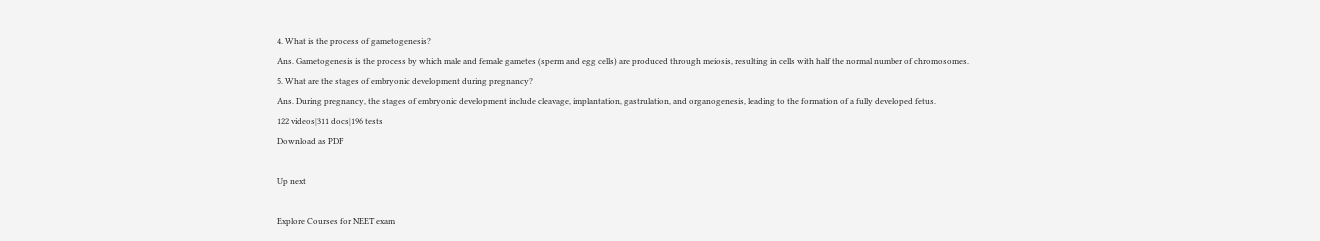4. What is the process of gametogenesis?
Ans. Gametogenesis is the process by which male and female gametes (sperm and egg cells) are produced through meiosis, resulting in cells with half the normal number of chromosomes.
5. What are the stages of embryonic development during pregnancy?
Ans. During pregnancy, the stages of embryonic development include cleavage, implantation, gastrulation, and organogenesis, leading to the formation of a fully developed fetus.
122 videos|311 docs|196 tests
Download as PDF

Up next

Explore Courses for NEET exam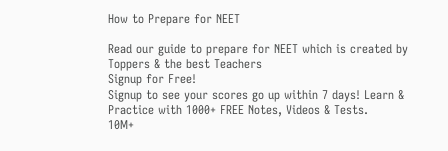How to Prepare for NEET

Read our guide to prepare for NEET which is created by Toppers & the best Teachers
Signup for Free!
Signup to see your scores go up within 7 days! Learn & Practice with 1000+ FREE Notes, Videos & Tests.
10M+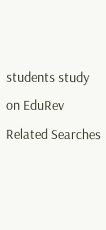students study on EduRev
Related Searches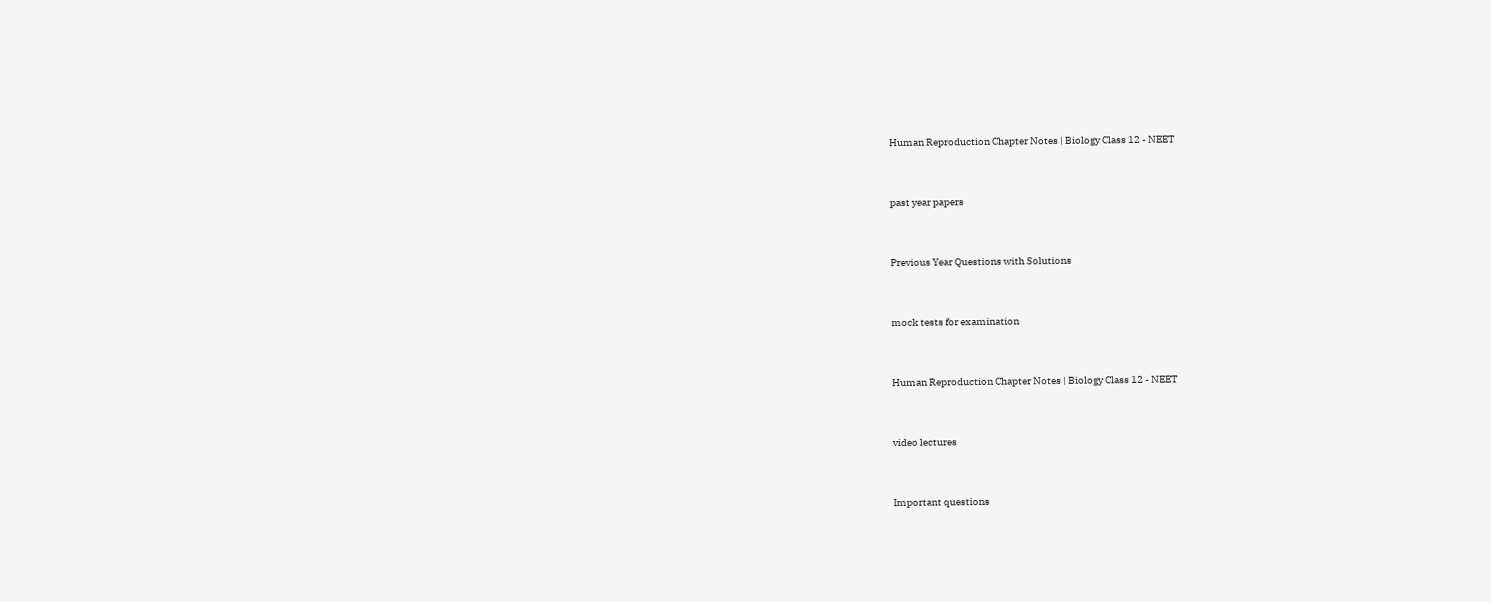Human Reproduction Chapter Notes | Biology Class 12 - NEET


past year papers


Previous Year Questions with Solutions


mock tests for examination


Human Reproduction Chapter Notes | Biology Class 12 - NEET


video lectures


Important questions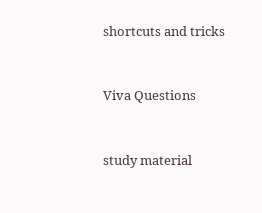shortcuts and tricks


Viva Questions


study material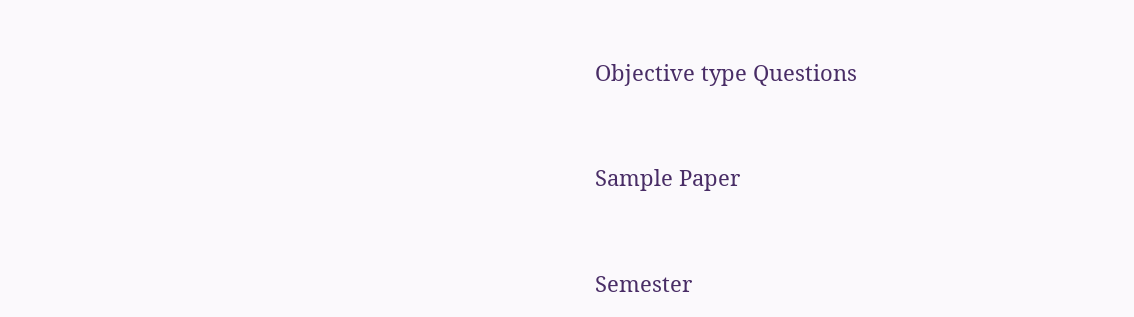Objective type Questions


Sample Paper


Semester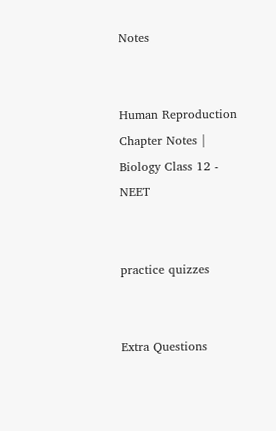Notes


Human Reproduction Chapter Notes | Biology Class 12 - NEET


practice quizzes


Extra Questions